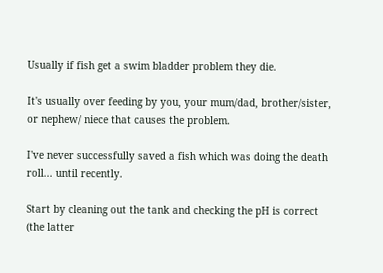Usually if fish get a swim bladder problem they die.

It's usually over feeding by you, your mum/dad, brother/sister, or nephew/ niece that causes the problem.

I've never successfully saved a fish which was doing the death roll... until recently.

Start by cleaning out the tank and checking the pH is correct (the latter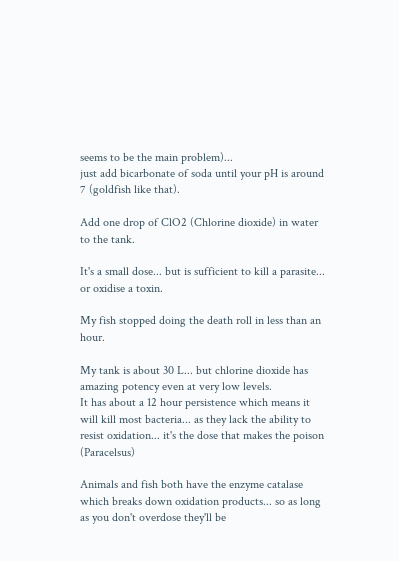seems to be the main problem)...
just add bicarbonate of soda until your pH is around 7 (goldfish like that).

Add one drop of ClO2 (Chlorine dioxide) in water to the tank.

It's a small dose... but is sufficient to kill a parasite... or oxidise a toxin.

My fish stopped doing the death roll in less than an hour.

My tank is about 30 L... but chlorine dioxide has amazing potency even at very low levels.
It has about a 12 hour persistence which means it will kill most bacteria... as they lack the ability to resist oxidation... it's the dose that makes the poison (Paracelsus)

Animals and fish both have the enzyme catalase which breaks down oxidation products... so as long as you don't overdose they'll be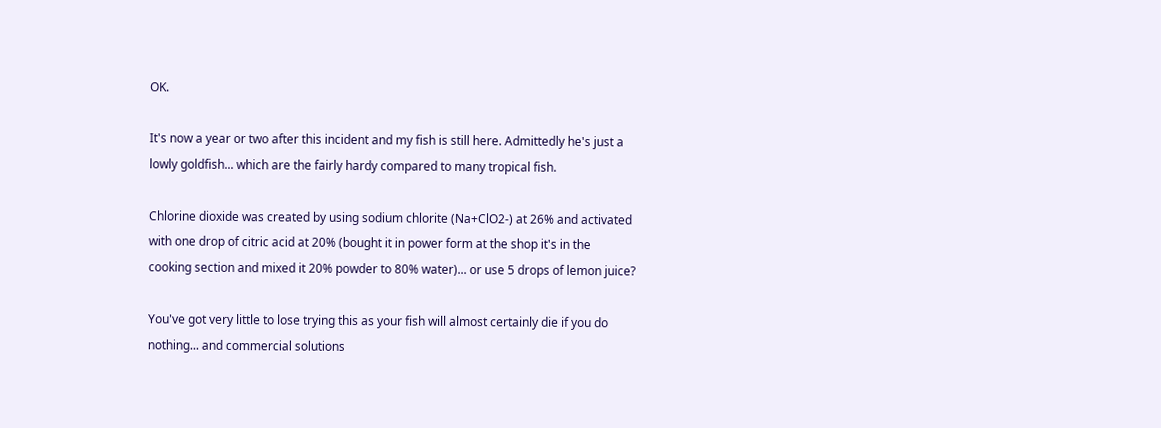OK.

It's now a year or two after this incident and my fish is still here. Admittedly he's just a lowly goldfish... which are the fairly hardy compared to many tropical fish.

Chlorine dioxide was created by using sodium chlorite (Na+ClO2-) at 26% and activated with one drop of citric acid at 20% (bought it in power form at the shop it's in the cooking section and mixed it 20% powder to 80% water)... or use 5 drops of lemon juice?

You've got very little to lose trying this as your fish will almost certainly die if you do nothing... and commercial solutions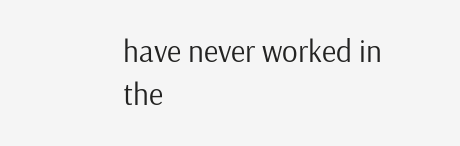have never worked in the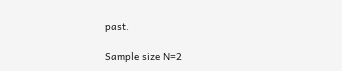past.

Sample size N=2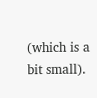(which is a bit small).